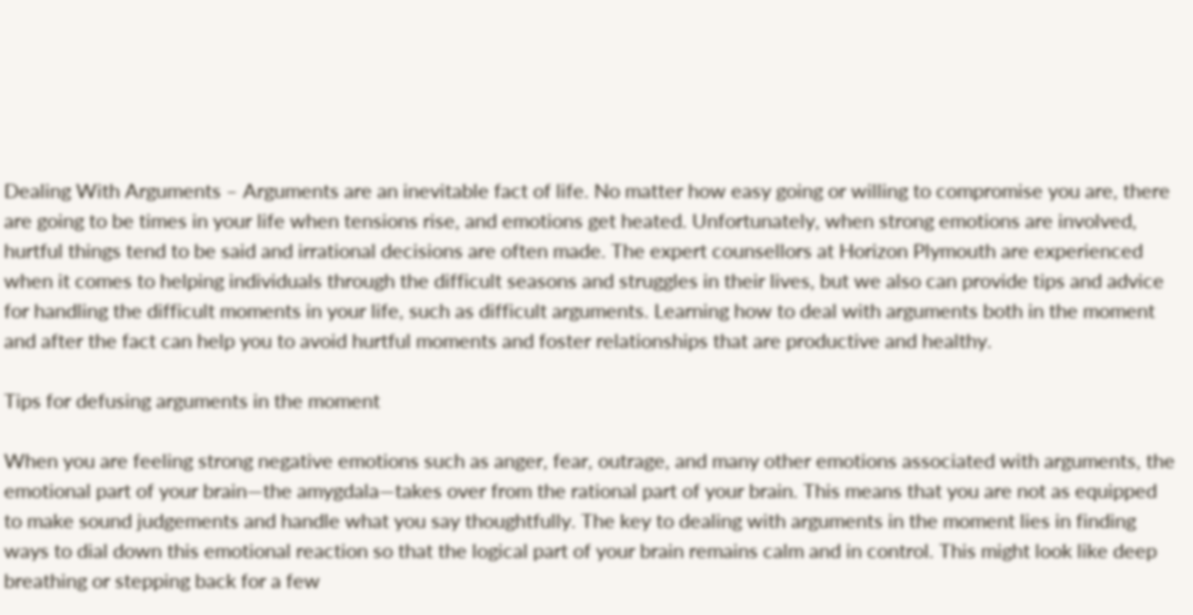Dealing With Arguments – Arguments are an inevitable fact of life. No matter how easy going or willing to compromise you are, there are going to be times in your life when tensions rise, and emotions get heated. Unfortunately, when strong emotions are involved, hurtful things tend to be said and irrational decisions are often made. The expert counsellors at Horizon Plymouth are experienced when it comes to helping individuals through the difficult seasons and struggles in their lives, but we also can provide tips and advice for handling the difficult moments in your life, such as difficult arguments. Learning how to deal with arguments both in the moment and after the fact can help you to avoid hurtful moments and foster relationships that are productive and healthy.

Tips for defusing arguments in the moment

When you are feeling strong negative emotions such as anger, fear, outrage, and many other emotions associated with arguments, the emotional part of your brain—the amygdala—takes over from the rational part of your brain. This means that you are not as equipped to make sound judgements and handle what you say thoughtfully. The key to dealing with arguments in the moment lies in finding ways to dial down this emotional reaction so that the logical part of your brain remains calm and in control. This might look like deep breathing or stepping back for a few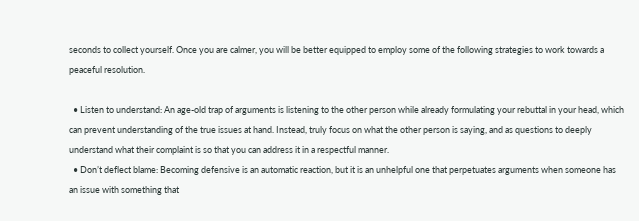seconds to collect yourself. Once you are calmer, you will be better equipped to employ some of the following strategies to work towards a peaceful resolution.

  • Listen to understand: An age-old trap of arguments is listening to the other person while already formulating your rebuttal in your head, which can prevent understanding of the true issues at hand. Instead, truly focus on what the other person is saying, and as questions to deeply understand what their complaint is so that you can address it in a respectful manner.
  • Don’t deflect blame: Becoming defensive is an automatic reaction, but it is an unhelpful one that perpetuates arguments when someone has an issue with something that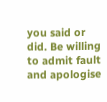you said or did. Be willing to admit fault and apologise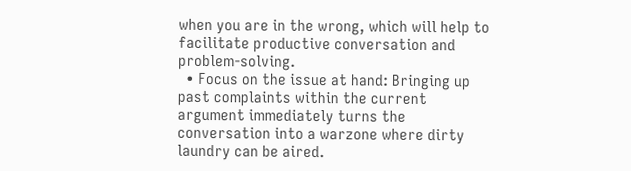when you are in the wrong, which will help to facilitate productive conversation and problem-solving.
  • Focus on the issue at hand: Bringing up past complaints within the current argument immediately turns the conversation into a warzone where dirty laundry can be aired.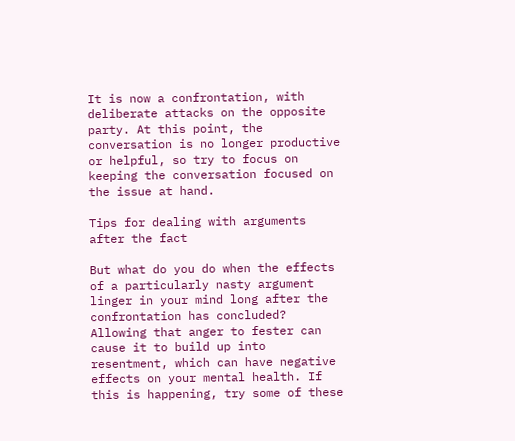It is now a confrontation, with deliberate attacks on the opposite party. At this point, the conversation is no longer productive or helpful, so try to focus on keeping the conversation focused on the issue at hand.

Tips for dealing with arguments after the fact

But what do you do when the effects of a particularly nasty argument linger in your mind long after the confrontation has concluded? Allowing that anger to fester can cause it to build up into resentment, which can have negative effects on your mental health. If this is happening, try some of these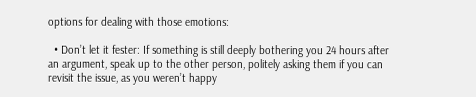options for dealing with those emotions:

  • Don’t let it fester: If something is still deeply bothering you 24 hours after an argument, speak up to the other person, politely asking them if you can revisit the issue, as you weren’t happy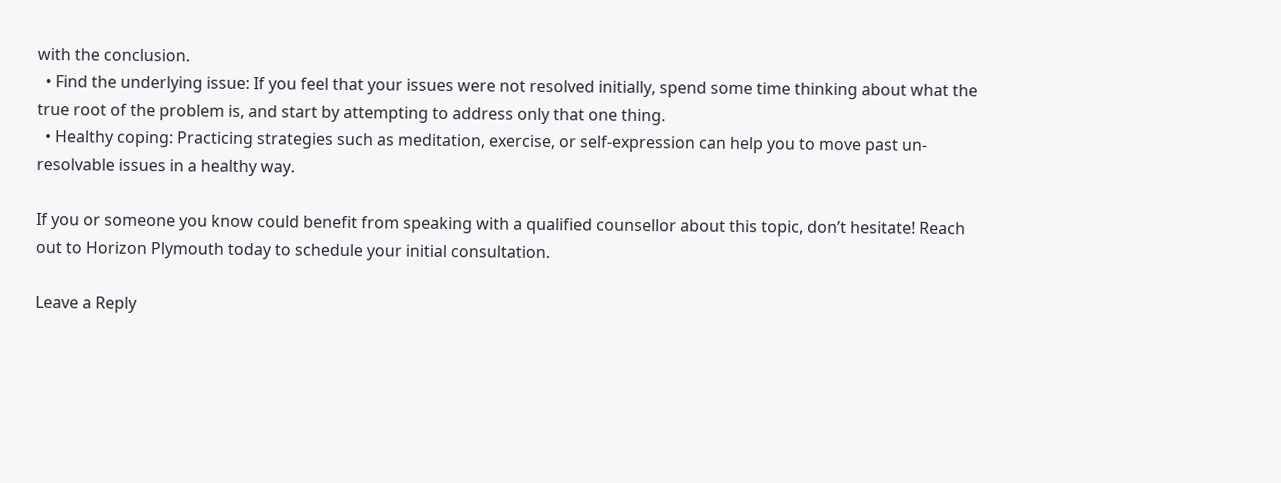with the conclusion.
  • Find the underlying issue: If you feel that your issues were not resolved initially, spend some time thinking about what the true root of the problem is, and start by attempting to address only that one thing.
  • Healthy coping: Practicing strategies such as meditation, exercise, or self-expression can help you to move past un-resolvable issues in a healthy way.

If you or someone you know could benefit from speaking with a qualified counsellor about this topic, don’t hesitate! Reach out to Horizon Plymouth today to schedule your initial consultation.

Leave a Reply